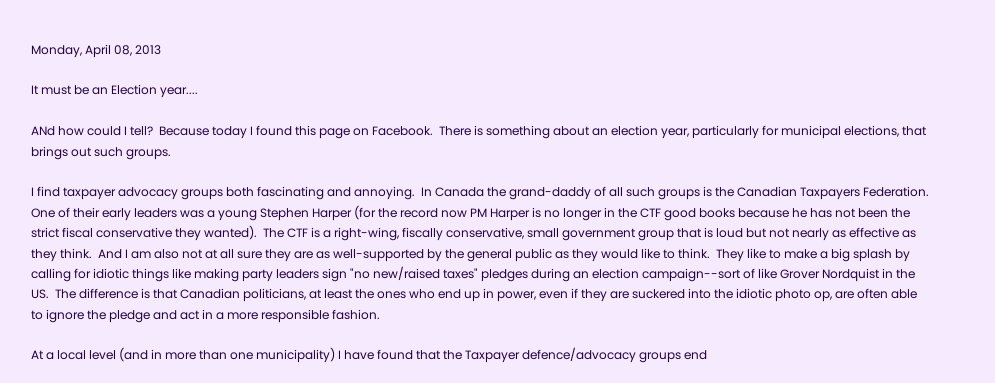Monday, April 08, 2013

It must be an Election year....

ANd how could I tell?  Because today I found this page on Facebook.  There is something about an election year, particularly for municipal elections, that brings out such groups.

I find taxpayer advocacy groups both fascinating and annoying.  In Canada the grand-daddy of all such groups is the Canadian Taxpayers Federation.  One of their early leaders was a young Stephen Harper (for the record now PM Harper is no longer in the CTF good books because he has not been the strict fiscal conservative they wanted).  The CTF is a right-wing, fiscally conservative, small government group that is loud but not nearly as effective as they think.  And I am also not at all sure they are as well-supported by the general public as they would like to think.  They like to make a big splash by calling for idiotic things like making party leaders sign "no new/raised taxes" pledges during an election campaign--sort of like Grover Nordquist in the US.  The difference is that Canadian politicians, at least the ones who end up in power, even if they are suckered into the idiotic photo op, are often able to ignore the pledge and act in a more responsible fashion.

At a local level (and in more than one municipality) I have found that the Taxpayer defence/advocacy groups end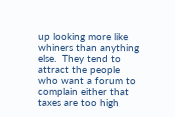up looking more like whiners than anything else.  They tend to attract the people who want a forum to complain either that taxes are too high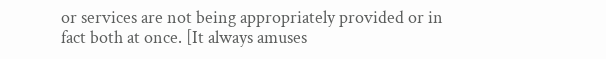or services are not being appropriately provided or in fact both at once. [It always amuses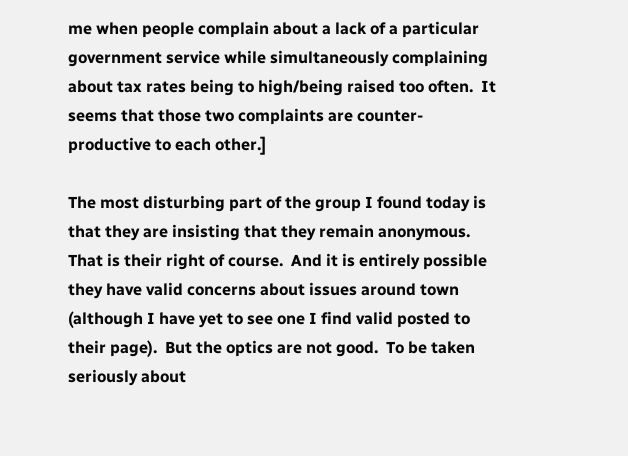me when people complain about a lack of a particular government service while simultaneously complaining about tax rates being to high/being raised too often.  It seems that those two complaints are counter-productive to each other.]

The most disturbing part of the group I found today is that they are insisting that they remain anonymous.  That is their right of course.  And it is entirely possible they have valid concerns about issues around town (although I have yet to see one I find valid posted to their page).  But the optics are not good.  To be taken seriously about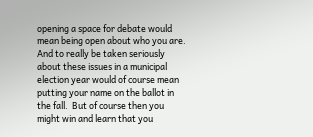opening a space for debate would mean being open about who you are.  And to really be taken seriously about these issues in a municipal election year would of course mean putting your name on the ballot in the fall.  But of course then you might win and learn that you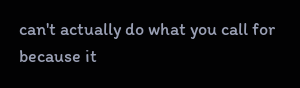can't actually do what you call for because it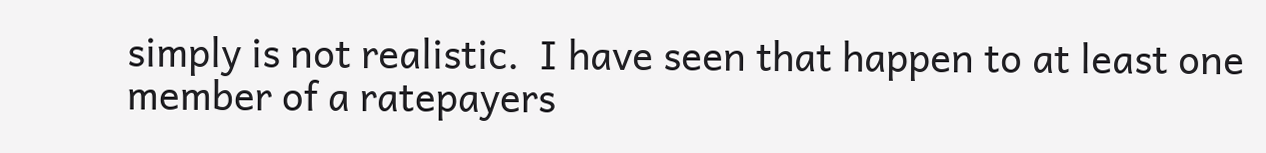simply is not realistic.  I have seen that happen to at least one member of a ratepayers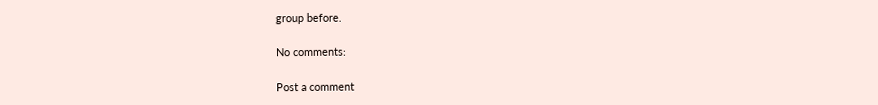group before.

No comments:

Post a comment